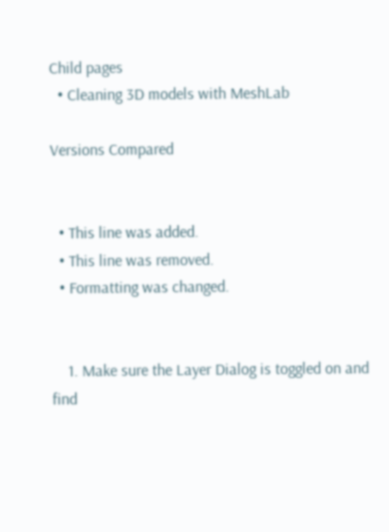Child pages
  • Cleaning 3D models with MeshLab

Versions Compared


  • This line was added.
  • This line was removed.
  • Formatting was changed.


    1. Make sure the Layer Dialog is toggled on and find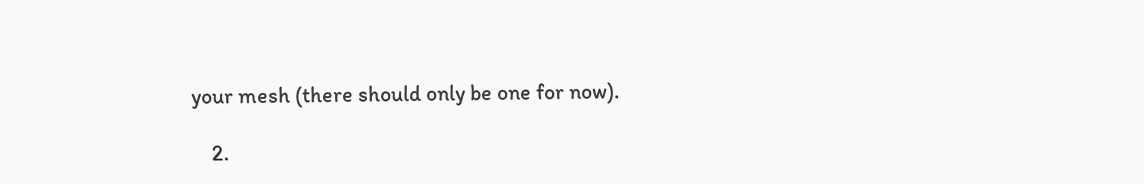your mesh (there should only be one for now).

    2.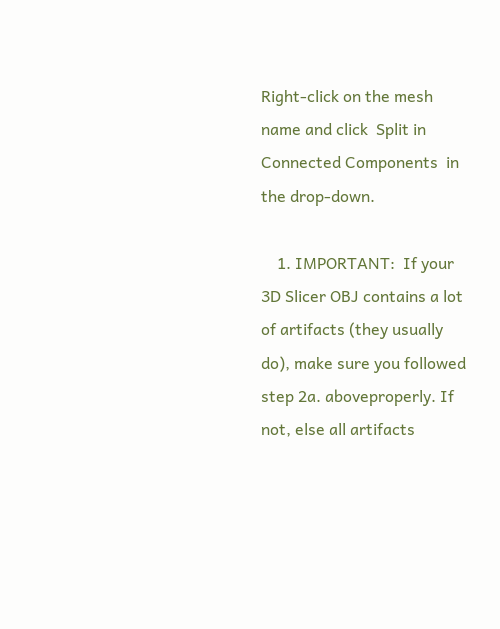Right-click on the mesh name and click  Split in Connected Components  in the drop-down.

    1. IMPORTANT:  If your 3D Slicer OBJ contains a lot of artifacts (they usually do), make sure you followed step 2a. aboveproperly. If not, else all artifacts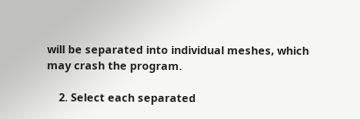will be separated into individual meshes, which may crash the program.

    2. Select each separated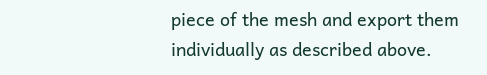piece of the mesh and export them individually as described above.